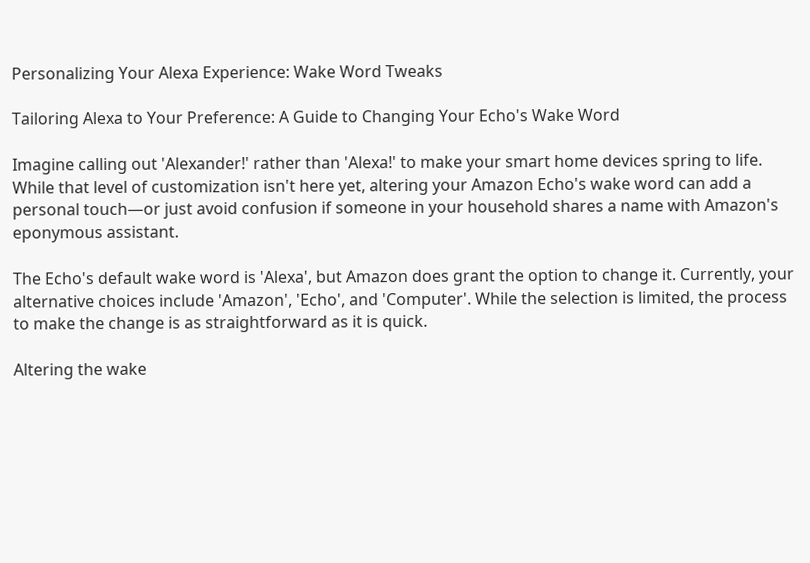Personalizing Your Alexa Experience: Wake Word Tweaks

Tailoring Alexa to Your Preference: A Guide to Changing Your Echo's Wake Word

Imagine calling out 'Alexander!' rather than 'Alexa!' to make your smart home devices spring to life. While that level of customization isn't here yet, altering your Amazon Echo's wake word can add a personal touch—or just avoid confusion if someone in your household shares a name with Amazon's eponymous assistant.

The Echo's default wake word is 'Alexa', but Amazon does grant the option to change it. Currently, your alternative choices include 'Amazon', 'Echo', and 'Computer'. While the selection is limited, the process to make the change is as straightforward as it is quick.

Altering the wake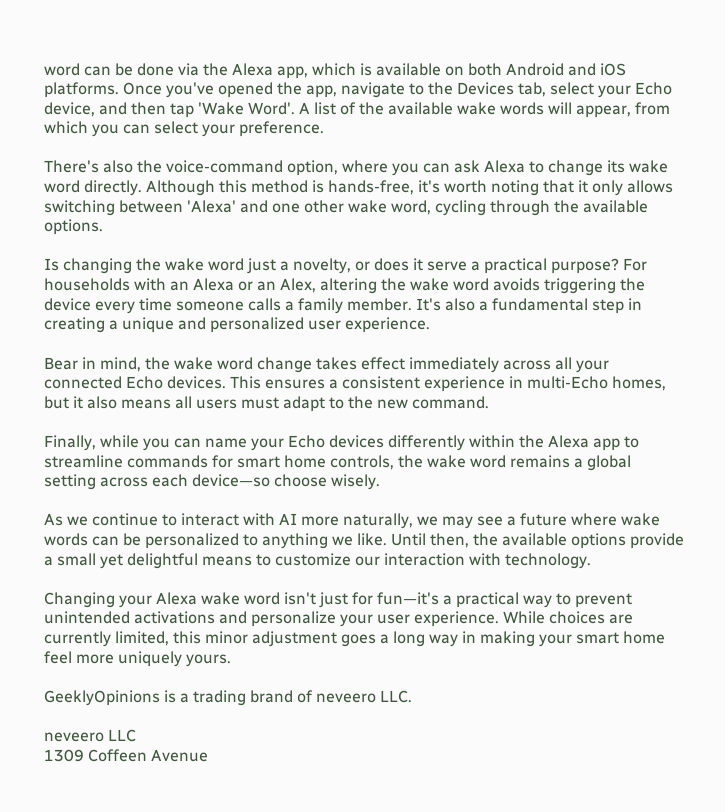word can be done via the Alexa app, which is available on both Android and iOS platforms. Once you've opened the app, navigate to the Devices tab, select your Echo device, and then tap 'Wake Word'. A list of the available wake words will appear, from which you can select your preference.

There's also the voice-command option, where you can ask Alexa to change its wake word directly. Although this method is hands-free, it's worth noting that it only allows switching between 'Alexa' and one other wake word, cycling through the available options.

Is changing the wake word just a novelty, or does it serve a practical purpose? For households with an Alexa or an Alex, altering the wake word avoids triggering the device every time someone calls a family member. It's also a fundamental step in creating a unique and personalized user experience.

Bear in mind, the wake word change takes effect immediately across all your connected Echo devices. This ensures a consistent experience in multi-Echo homes, but it also means all users must adapt to the new command.

Finally, while you can name your Echo devices differently within the Alexa app to streamline commands for smart home controls, the wake word remains a global setting across each device—so choose wisely.

As we continue to interact with AI more naturally, we may see a future where wake words can be personalized to anything we like. Until then, the available options provide a small yet delightful means to customize our interaction with technology.

Changing your Alexa wake word isn't just for fun—it's a practical way to prevent unintended activations and personalize your user experience. While choices are currently limited, this minor adjustment goes a long way in making your smart home feel more uniquely yours.

GeeklyOpinions is a trading brand of neveero LLC.

neveero LLC
1309 Coffeen Avenue